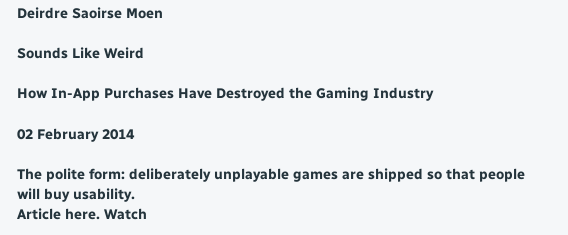Deirdre Saoirse Moen

Sounds Like Weird

How In-App Purchases Have Destroyed the Gaming Industry

02 February 2014

The polite form: deliberately unplayable games are shipped so that people will buy usability.
Article here. Watch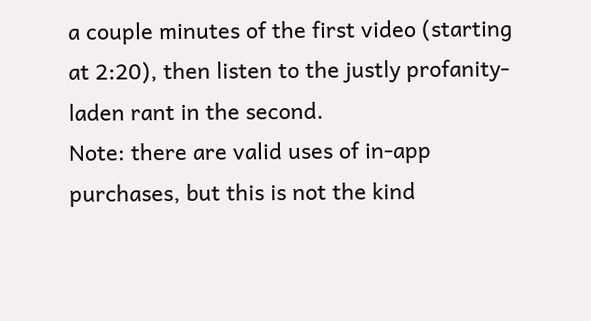a couple minutes of the first video (starting at 2:20), then listen to the justly profanity-laden rant in the second.
Note: there are valid uses of in-app purchases, but this is not the kind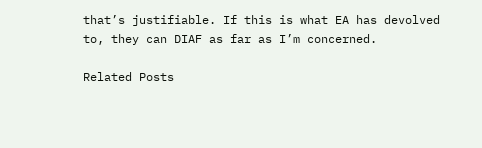that’s justifiable. If this is what EA has devolved to, they can DIAF as far as I’m concerned.

Related Posts